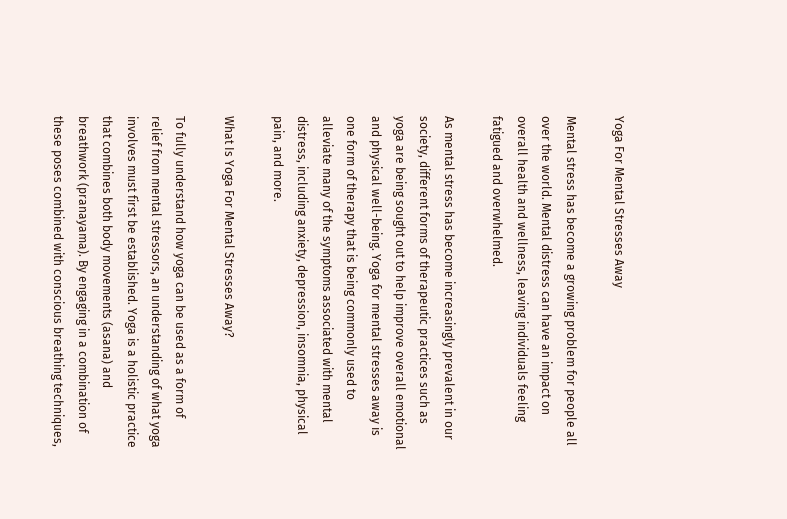Yoga For Mental Stresses Away

Mental stress has become a growing problem for people all over the world. Mental distress can have an impact on overall health and wellness, leaving individuals feeling fatigued and overwhelmed.

As mental stress has become increasingly prevalent in our society, different forms of therapeutic practices such as yoga are being sought out to help improve overall emotional and physical well-being. Yoga for mental stresses away is one form of therapy that is being commonly used to alleviate many of the symptoms associated with mental distress, including anxiety, depression, insomnia, physical pain, and more.

What Is Yoga For Mental Stresses Away?

To fully understand how yoga can be used as a form of relief from mental stressors, an understanding of what yoga involves must first be established. Yoga is a holistic practice that combines both body movements (asana) and breathwork (pranayama). By engaging in a combination of these poses combined with conscious breathing techniques,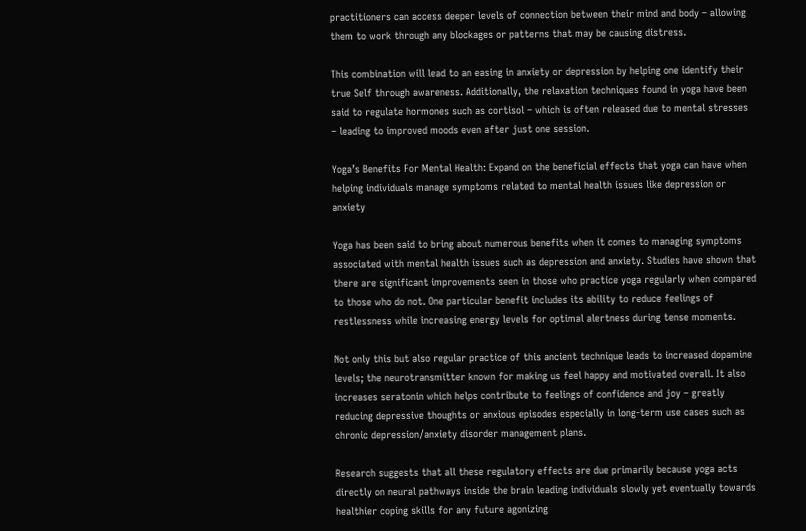practitioners can access deeper levels of connection between their mind and body – allowing them to work through any blockages or patterns that may be causing distress.

This combination will lead to an easing in anxiety or depression by helping one identify their true Self through awareness. Additionally, the relaxation techniques found in yoga have been said to regulate hormones such as cortisol – which is often released due to mental stresses – leading to improved moods even after just one session.

Yoga’s Benefits For Mental Health: Expand on the beneficial effects that yoga can have when helping individuals manage symptoms related to mental health issues like depression or anxiety

Yoga has been said to bring about numerous benefits when it comes to managing symptoms associated with mental health issues such as depression and anxiety. Studies have shown that there are significant improvements seen in those who practice yoga regularly when compared to those who do not. One particular benefit includes its ability to reduce feelings of restlessness while increasing energy levels for optimal alertness during tense moments.

Not only this but also regular practice of this ancient technique leads to increased dopamine levels; the neurotransmitter known for making us feel happy and motivated overall. It also increases seratonin which helps contribute to feelings of confidence and joy – greatly reducing depressive thoughts or anxious episodes especially in long-term use cases such as chronic depression/anxiety disorder management plans.

Research suggests that all these regulatory effects are due primarily because yoga acts directly on neural pathways inside the brain leading individuals slowly yet eventually towards healthier coping skills for any future agonizing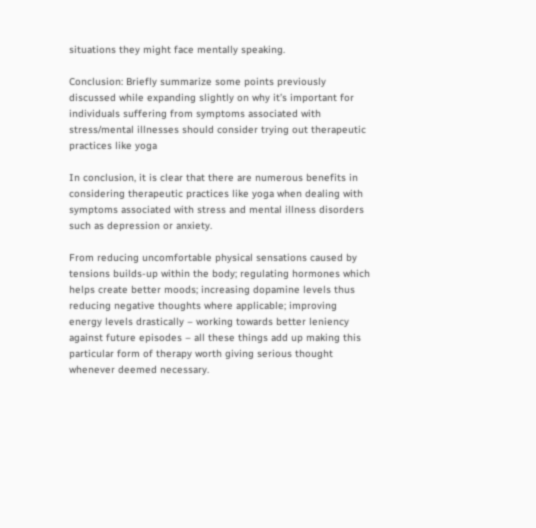situations they might face mentally speaking.

Conclusion: Briefly summarize some points previously discussed while expanding slightly on why it’s important for individuals suffering from symptoms associated with stress/mental illnesses should consider trying out therapeutic practices like yoga

In conclusion, it is clear that there are numerous benefits in considering therapeutic practices like yoga when dealing with symptoms associated with stress and mental illness disorders such as depression or anxiety.

From reducing uncomfortable physical sensations caused by tensions builds-up within the body; regulating hormones which helps create better moods; increasing dopamine levels thus reducing negative thoughts where applicable; improving energy levels drastically – working towards better leniency against future episodes – all these things add up making this particular form of therapy worth giving serious thought whenever deemed necessary.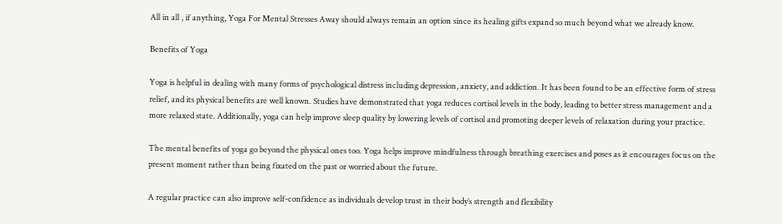All in all , if anything, Yoga For Mental Stresses Away should always remain an option since its healing gifts expand so much beyond what we already know.

Benefits of Yoga

Yoga is helpful in dealing with many forms of psychological distress including depression, anxiety, and addiction. It has been found to be an effective form of stress relief, and its physical benefits are well known. Studies have demonstrated that yoga reduces cortisol levels in the body, leading to better stress management and a more relaxed state. Additionally, yoga can help improve sleep quality by lowering levels of cortisol and promoting deeper levels of relaxation during your practice.

The mental benefits of yoga go beyond the physical ones too. Yoga helps improve mindfulness through breathing exercises and poses as it encourages focus on the present moment rather than being fixated on the past or worried about the future.

A regular practice can also improve self-confidence as individuals develop trust in their body’s strength and flexibility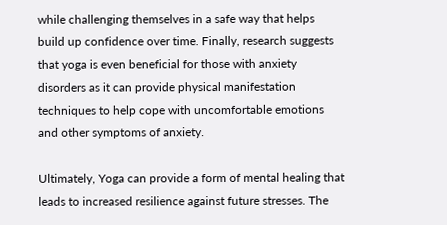while challenging themselves in a safe way that helps build up confidence over time. Finally, research suggests that yoga is even beneficial for those with anxiety disorders as it can provide physical manifestation techniques to help cope with uncomfortable emotions and other symptoms of anxiety.

Ultimately, Yoga can provide a form of mental healing that leads to increased resilience against future stresses. The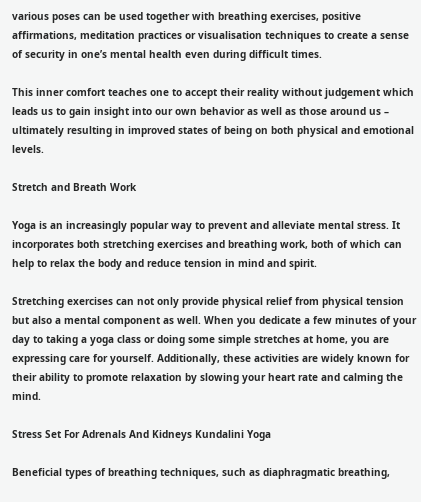various poses can be used together with breathing exercises, positive affirmations, meditation practices or visualisation techniques to create a sense of security in one’s mental health even during difficult times.

This inner comfort teaches one to accept their reality without judgement which leads us to gain insight into our own behavior as well as those around us – ultimately resulting in improved states of being on both physical and emotional levels.

Stretch and Breath Work

Yoga is an increasingly popular way to prevent and alleviate mental stress. It incorporates both stretching exercises and breathing work, both of which can help to relax the body and reduce tension in mind and spirit.

Stretching exercises can not only provide physical relief from physical tension but also a mental component as well. When you dedicate a few minutes of your day to taking a yoga class or doing some simple stretches at home, you are expressing care for yourself. Additionally, these activities are widely known for their ability to promote relaxation by slowing your heart rate and calming the mind.

Stress Set For Adrenals And Kidneys Kundalini Yoga

Beneficial types of breathing techniques, such as diaphragmatic breathing,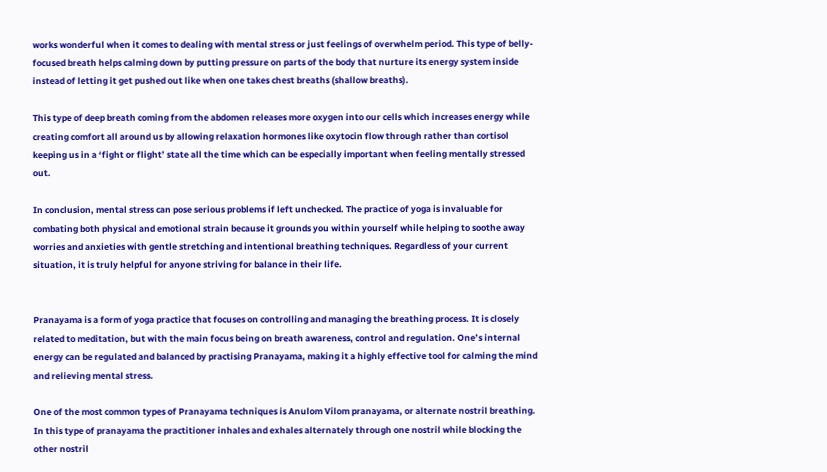works wonderful when it comes to dealing with mental stress or just feelings of overwhelm period. This type of belly-focused breath helps calming down by putting pressure on parts of the body that nurture its energy system inside instead of letting it get pushed out like when one takes chest breaths (shallow breaths).

This type of deep breath coming from the abdomen releases more oxygen into our cells which increases energy while creating comfort all around us by allowing relaxation hormones like oxytocin flow through rather than cortisol keeping us in a ‘fight or flight’ state all the time which can be especially important when feeling mentally stressed out.

In conclusion, mental stress can pose serious problems if left unchecked. The practice of yoga is invaluable for combating both physical and emotional strain because it grounds you within yourself while helping to soothe away worries and anxieties with gentle stretching and intentional breathing techniques. Regardless of your current situation, it is truly helpful for anyone striving for balance in their life.


Pranayama is a form of yoga practice that focuses on controlling and managing the breathing process. It is closely related to meditation, but with the main focus being on breath awareness, control and regulation. One’s internal energy can be regulated and balanced by practising Pranayama, making it a highly effective tool for calming the mind and relieving mental stress.

One of the most common types of Pranayama techniques is Anulom Vilom pranayama, or alternate nostril breathing. In this type of pranayama the practitioner inhales and exhales alternately through one nostril while blocking the other nostril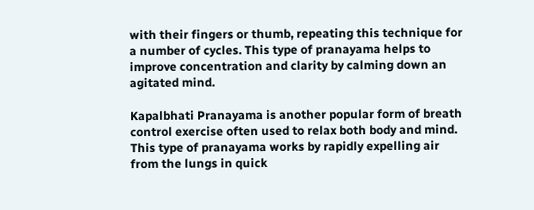with their fingers or thumb, repeating this technique for a number of cycles. This type of pranayama helps to improve concentration and clarity by calming down an agitated mind.

Kapalbhati Pranayama is another popular form of breath control exercise often used to relax both body and mind. This type of pranayama works by rapidly expelling air from the lungs in quick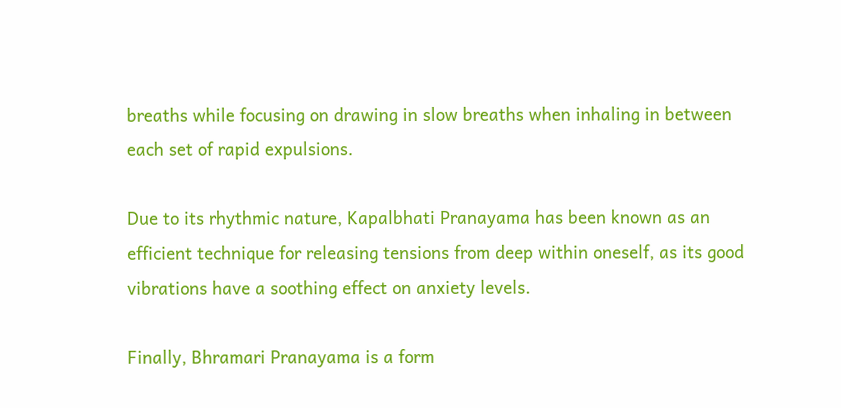breaths while focusing on drawing in slow breaths when inhaling in between each set of rapid expulsions.

Due to its rhythmic nature, Kapalbhati Pranayama has been known as an efficient technique for releasing tensions from deep within oneself, as its good vibrations have a soothing effect on anxiety levels.

Finally, Bhramari Pranayama is a form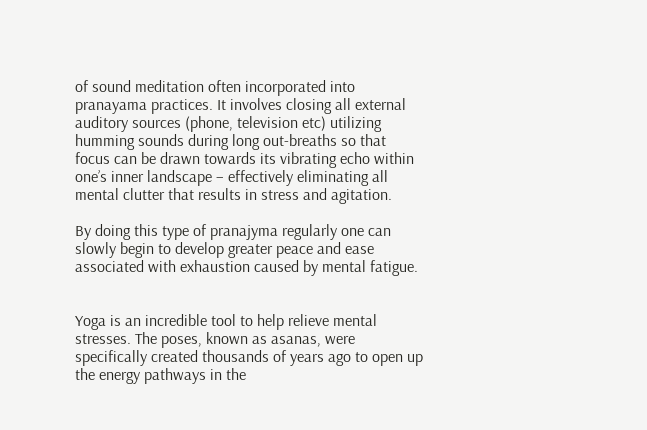of sound meditation often incorporated into pranayama practices. It involves closing all external auditory sources (phone, television etc) utilizing humming sounds during long out-breaths so that focus can be drawn towards its vibrating echo within one’s inner landscape – effectively eliminating all mental clutter that results in stress and agitation.

By doing this type of pranajyma regularly one can slowly begin to develop greater peace and ease associated with exhaustion caused by mental fatigue.


Yoga is an incredible tool to help relieve mental stresses. The poses, known as asanas, were specifically created thousands of years ago to open up the energy pathways in the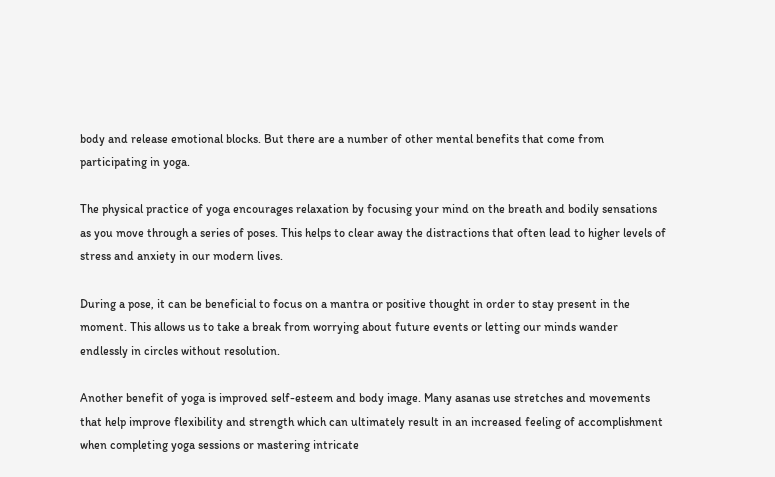body and release emotional blocks. But there are a number of other mental benefits that come from participating in yoga.

The physical practice of yoga encourages relaxation by focusing your mind on the breath and bodily sensations as you move through a series of poses. This helps to clear away the distractions that often lead to higher levels of stress and anxiety in our modern lives.

During a pose, it can be beneficial to focus on a mantra or positive thought in order to stay present in the moment. This allows us to take a break from worrying about future events or letting our minds wander endlessly in circles without resolution.

Another benefit of yoga is improved self-esteem and body image. Many asanas use stretches and movements that help improve flexibility and strength which can ultimately result in an increased feeling of accomplishment when completing yoga sessions or mastering intricate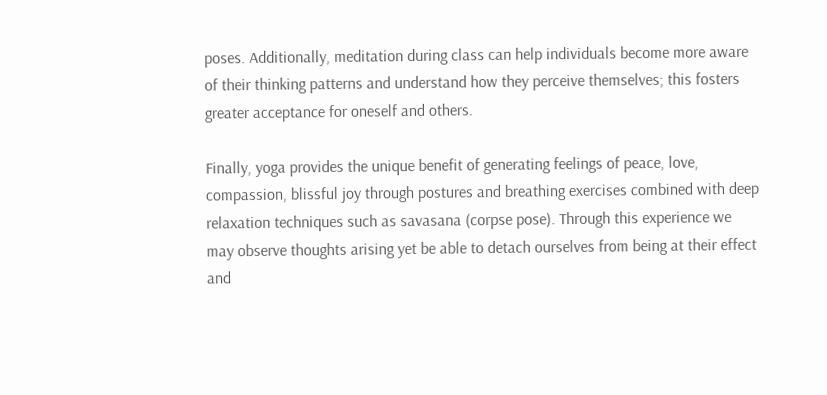poses. Additionally, meditation during class can help individuals become more aware of their thinking patterns and understand how they perceive themselves; this fosters greater acceptance for oneself and others.

Finally, yoga provides the unique benefit of generating feelings of peace, love, compassion, blissful joy through postures and breathing exercises combined with deep relaxation techniques such as savasana (corpse pose). Through this experience we may observe thoughts arising yet be able to detach ourselves from being at their effect and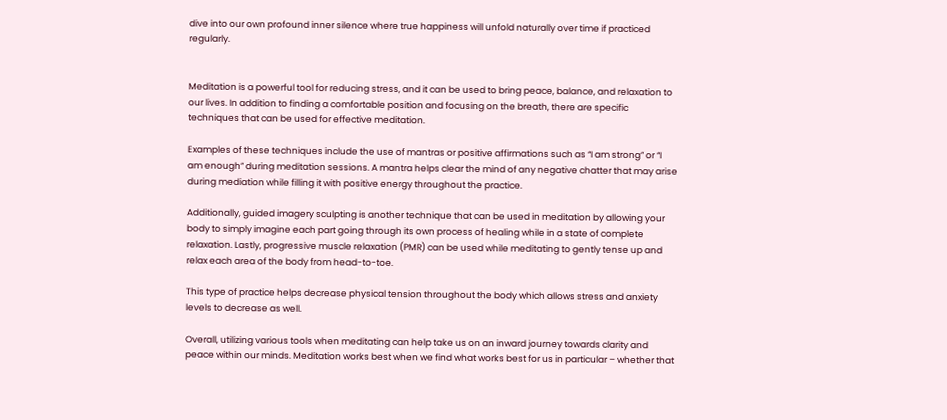dive into our own profound inner silence where true happiness will unfold naturally over time if practiced regularly.


Meditation is a powerful tool for reducing stress, and it can be used to bring peace, balance, and relaxation to our lives. In addition to finding a comfortable position and focusing on the breath, there are specific techniques that can be used for effective meditation.

Examples of these techniques include the use of mantras or positive affirmations such as “I am strong” or “I am enough” during meditation sessions. A mantra helps clear the mind of any negative chatter that may arise during mediation while filling it with positive energy throughout the practice.

Additionally, guided imagery sculpting is another technique that can be used in meditation by allowing your body to simply imagine each part going through its own process of healing while in a state of complete relaxation. Lastly, progressive muscle relaxation (PMR) can be used while meditating to gently tense up and relax each area of the body from head-to-toe.

This type of practice helps decrease physical tension throughout the body which allows stress and anxiety levels to decrease as well.

Overall, utilizing various tools when meditating can help take us on an inward journey towards clarity and peace within our minds. Meditation works best when we find what works best for us in particular – whether that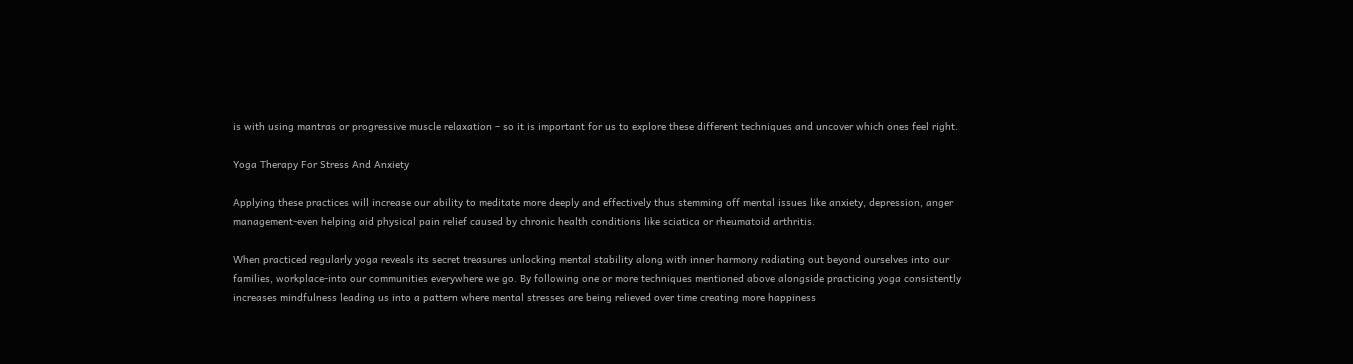is with using mantras or progressive muscle relaxation – so it is important for us to explore these different techniques and uncover which ones feel right.

Yoga Therapy For Stress And Anxiety

Applying these practices will increase our ability to meditate more deeply and effectively thus stemming off mental issues like anxiety, depression, anger management-even helping aid physical pain relief caused by chronic health conditions like sciatica or rheumatoid arthritis.

When practiced regularly yoga reveals its secret treasures unlocking mental stability along with inner harmony radiating out beyond ourselves into our families, workplace-into our communities everywhere we go. By following one or more techniques mentioned above alongside practicing yoga consistently increases mindfulness leading us into a pattern where mental stresses are being relieved over time creating more happiness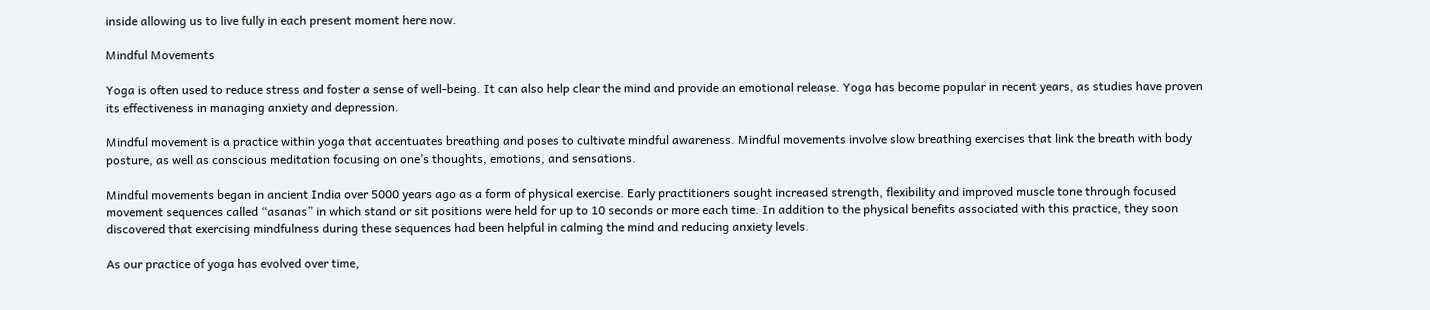inside allowing us to live fully in each present moment here now.

Mindful Movements

Yoga is often used to reduce stress and foster a sense of well-being. It can also help clear the mind and provide an emotional release. Yoga has become popular in recent years, as studies have proven its effectiveness in managing anxiety and depression.

Mindful movement is a practice within yoga that accentuates breathing and poses to cultivate mindful awareness. Mindful movements involve slow breathing exercises that link the breath with body posture, as well as conscious meditation focusing on one’s thoughts, emotions, and sensations.

Mindful movements began in ancient India over 5000 years ago as a form of physical exercise. Early practitioners sought increased strength, flexibility and improved muscle tone through focused movement sequences called “asanas” in which stand or sit positions were held for up to 10 seconds or more each time. In addition to the physical benefits associated with this practice, they soon discovered that exercising mindfulness during these sequences had been helpful in calming the mind and reducing anxiety levels.

As our practice of yoga has evolved over time,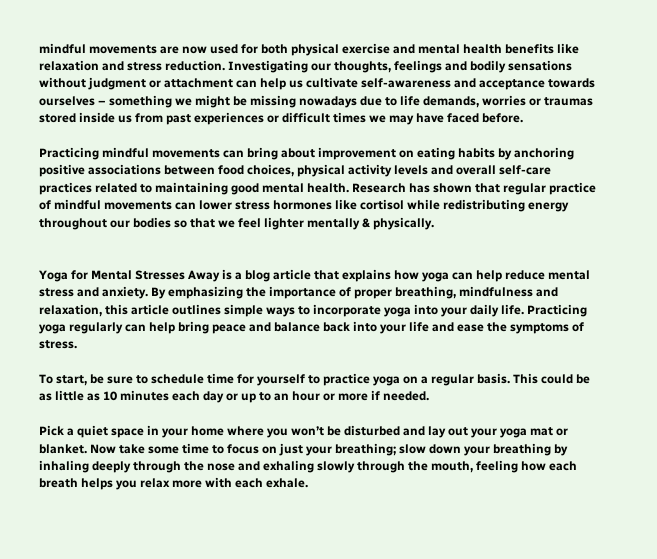mindful movements are now used for both physical exercise and mental health benefits like relaxation and stress reduction. Investigating our thoughts, feelings and bodily sensations without judgment or attachment can help us cultivate self-awareness and acceptance towards ourselves – something we might be missing nowadays due to life demands, worries or traumas stored inside us from past experiences or difficult times we may have faced before.

Practicing mindful movements can bring about improvement on eating habits by anchoring positive associations between food choices, physical activity levels and overall self-care practices related to maintaining good mental health. Research has shown that regular practice of mindful movements can lower stress hormones like cortisol while redistributing energy throughout our bodies so that we feel lighter mentally & physically.


Yoga for Mental Stresses Away is a blog article that explains how yoga can help reduce mental stress and anxiety. By emphasizing the importance of proper breathing, mindfulness and relaxation, this article outlines simple ways to incorporate yoga into your daily life. Practicing yoga regularly can help bring peace and balance back into your life and ease the symptoms of stress.

To start, be sure to schedule time for yourself to practice yoga on a regular basis. This could be as little as 10 minutes each day or up to an hour or more if needed.

Pick a quiet space in your home where you won’t be disturbed and lay out your yoga mat or blanket. Now take some time to focus on just your breathing; slow down your breathing by inhaling deeply through the nose and exhaling slowly through the mouth, feeling how each breath helps you relax more with each exhale.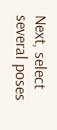Next, select several poses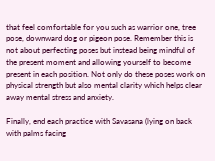that feel comfortable for you such as warrior one, tree pose, downward dog or pigeon pose. Remember this is not about perfecting poses but instead being mindful of the present moment and allowing yourself to become present in each position. Not only do these poses work on physical strength but also mental clarity which helps clear away mental stress and anxiety.

Finally, end each practice with Savasana (lying on back with palms facing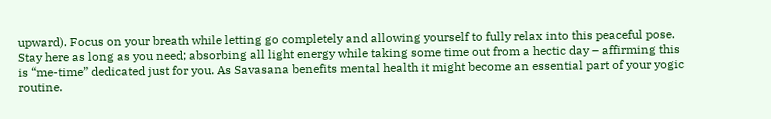upward). Focus on your breath while letting go completely and allowing yourself to fully relax into this peaceful pose. Stay here as long as you need; absorbing all light energy while taking some time out from a hectic day – affirming this is “me-time” dedicated just for you. As Savasana benefits mental health it might become an essential part of your yogic routine.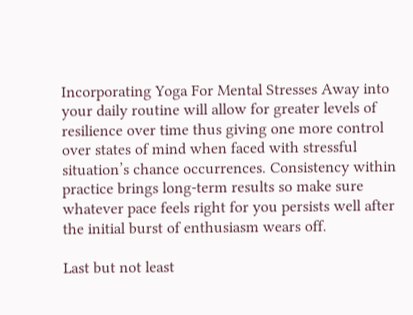Incorporating Yoga For Mental Stresses Away into your daily routine will allow for greater levels of resilience over time thus giving one more control over states of mind when faced with stressful situation’s chance occurrences. Consistency within practice brings long-term results so make sure whatever pace feels right for you persists well after the initial burst of enthusiasm wears off.

Last but not least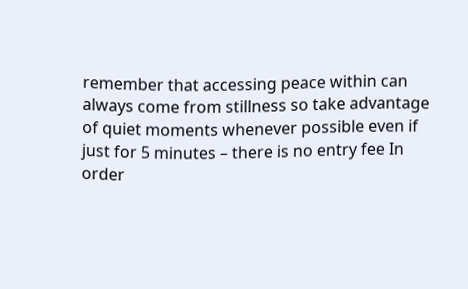remember that accessing peace within can always come from stillness so take advantage of quiet moments whenever possible even if just for 5 minutes – there is no entry fee In order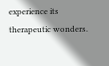experience its therapeutic wonders.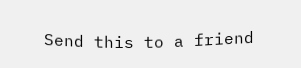Send this to a friend